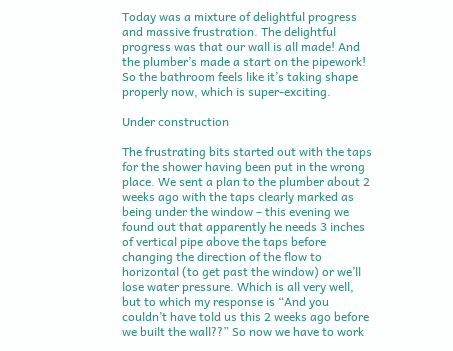Today was a mixture of delightful progress and massive frustration. The delightful progress was that our wall is all made! And the plumber’s made a start on the pipework! So the bathroom feels like it’s taking shape properly now, which is super-exciting.

Under construction

The frustrating bits started out with the taps for the shower having been put in the wrong place. We sent a plan to the plumber about 2 weeks ago with the taps clearly marked as being under the window – this evening we found out that apparently he needs 3 inches of vertical pipe above the taps before changing the direction of the flow to horizontal (to get past the window) or we’ll lose water pressure. Which is all very well, but to which my response is “And you couldn’t have told us this 2 weeks ago before we built the wall??” So now we have to work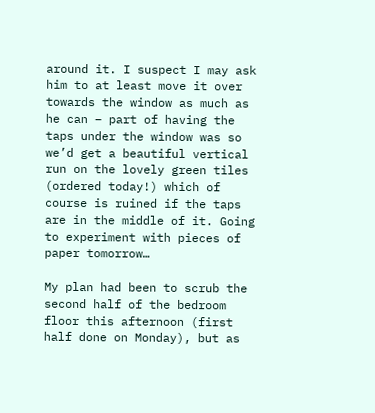around it. I suspect I may ask him to at least move it over towards the window as much as he can – part of having the taps under the window was so we’d get a beautiful vertical run on the lovely green tiles (ordered today!) which of course is ruined if the taps are in the middle of it. Going to experiment with pieces of paper tomorrow…

My plan had been to scrub the second half of the bedroom floor this afternoon (first half done on Monday), but as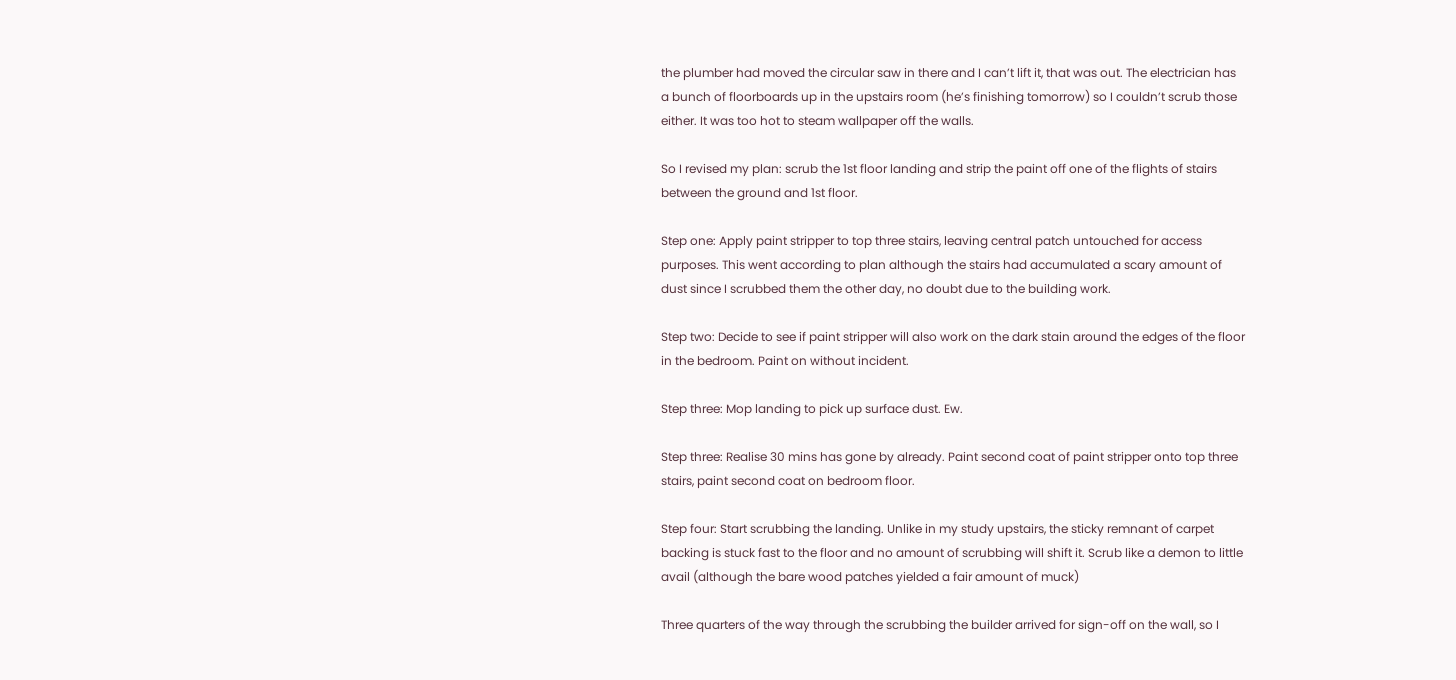the plumber had moved the circular saw in there and I can’t lift it, that was out. The electrician has a bunch of floorboards up in the upstairs room (he’s finishing tomorrow) so I couldn’t scrub those either. It was too hot to steam wallpaper off the walls.

So I revised my plan: scrub the 1st floor landing and strip the paint off one of the flights of stairs between the ground and 1st floor.

Step one: Apply paint stripper to top three stairs, leaving central patch untouched for access purposes. This went according to plan although the stairs had accumulated a scary amount of dust since I scrubbed them the other day, no doubt due to the building work.

Step two: Decide to see if paint stripper will also work on the dark stain around the edges of the floor in the bedroom. Paint on without incident.

Step three: Mop landing to pick up surface dust. Ew.

Step three: Realise 30 mins has gone by already. Paint second coat of paint stripper onto top three stairs, paint second coat on bedroom floor.

Step four: Start scrubbing the landing. Unlike in my study upstairs, the sticky remnant of carpet backing is stuck fast to the floor and no amount of scrubbing will shift it. Scrub like a demon to little avail (although the bare wood patches yielded a fair amount of muck)

Three quarters of the way through the scrubbing the builder arrived for sign-off on the wall, so I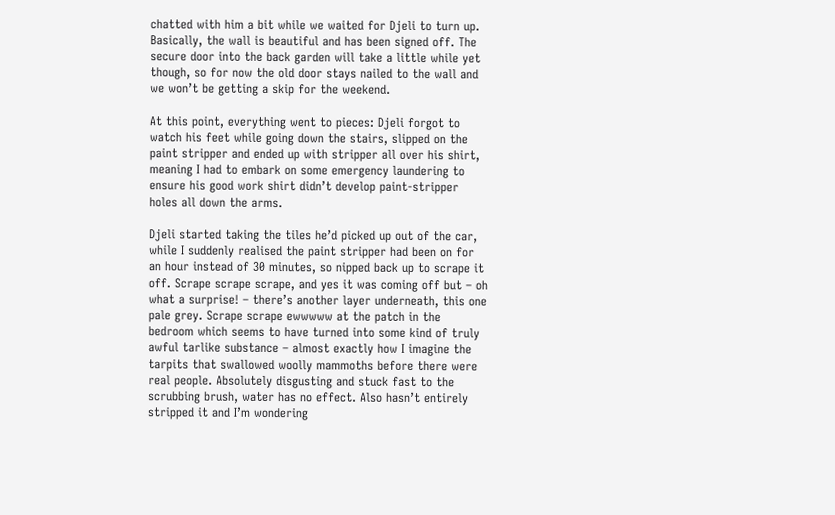chatted with him a bit while we waited for Djeli to turn up. Basically, the wall is beautiful and has been signed off. The secure door into the back garden will take a little while yet though, so for now the old door stays nailed to the wall and we won’t be getting a skip for the weekend.

At this point, everything went to pieces: Djeli forgot to watch his feet while going down the stairs, slipped on the paint stripper and ended up with stripper all over his shirt, meaning I had to embark on some emergency laundering to ensure his good work shirt didn’t develop paint-stripper holes all down the arms.

Djeli started taking the tiles he’d picked up out of the car, while I suddenly realised the paint stripper had been on for an hour instead of 30 minutes, so nipped back up to scrape it off. Scrape scrape scrape, and yes it was coming off but – oh what a surprise! – there’s another layer underneath, this one pale grey. Scrape scrape ewwwww at the patch in the bedroom which seems to have turned into some kind of truly awful tarlike substance – almost exactly how I imagine the tarpits that swallowed woolly mammoths before there were real people. Absolutely disgusting and stuck fast to the scrubbing brush, water has no effect. Also hasn’t entirely stripped it and I’m wondering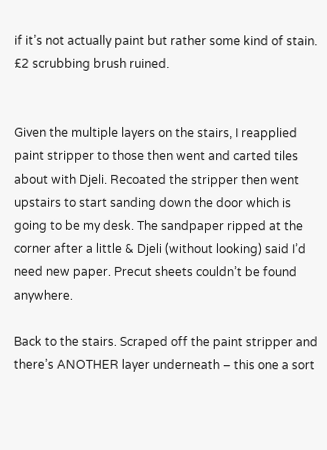if it’s not actually paint but rather some kind of stain. £2 scrubbing brush ruined.


Given the multiple layers on the stairs, I reapplied paint stripper to those then went and carted tiles about with Djeli. Recoated the stripper then went upstairs to start sanding down the door which is going to be my desk. The sandpaper ripped at the corner after a little & Djeli (without looking) said I’d need new paper. Precut sheets couldn’t be found anywhere.

Back to the stairs. Scraped off the paint stripper and there’s ANOTHER layer underneath – this one a sort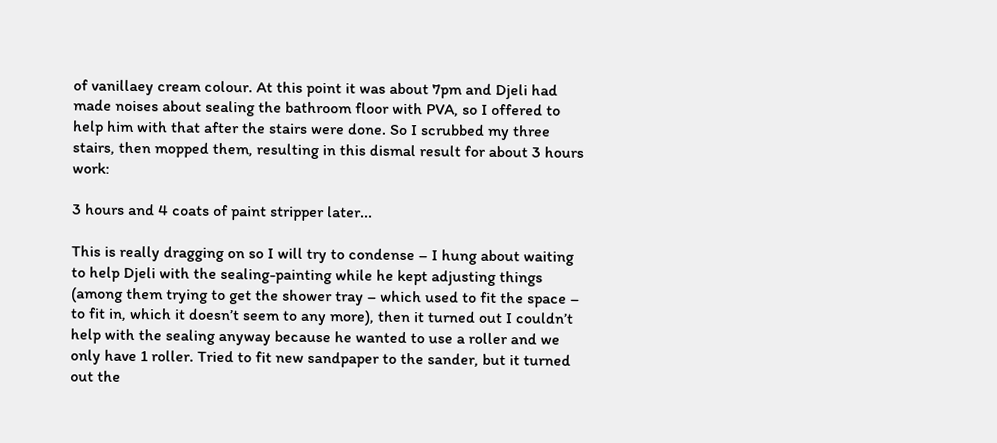of vanillaey cream colour. At this point it was about 7pm and Djeli had made noises about sealing the bathroom floor with PVA, so I offered to help him with that after the stairs were done. So I scrubbed my three stairs, then mopped them, resulting in this dismal result for about 3 hours work:

3 hours and 4 coats of paint stripper later...

This is really dragging on so I will try to condense – I hung about waiting to help Djeli with the sealing-painting while he kept adjusting things (among them trying to get the shower tray – which used to fit the space – to fit in, which it doesn’t seem to any more), then it turned out I couldn’t help with the sealing anyway because he wanted to use a roller and we only have 1 roller. Tried to fit new sandpaper to the sander, but it turned out the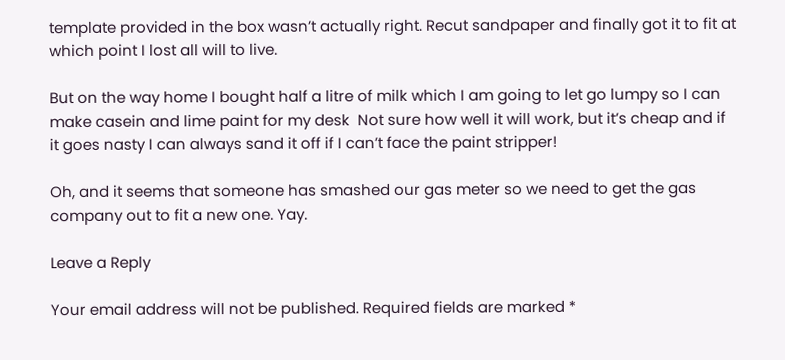template provided in the box wasn’t actually right. Recut sandpaper and finally got it to fit at which point I lost all will to live.

But on the way home I bought half a litre of milk which I am going to let go lumpy so I can make casein and lime paint for my desk  Not sure how well it will work, but it’s cheap and if it goes nasty I can always sand it off if I can’t face the paint stripper!

Oh, and it seems that someone has smashed our gas meter so we need to get the gas company out to fit a new one. Yay.

Leave a Reply

Your email address will not be published. Required fields are marked *